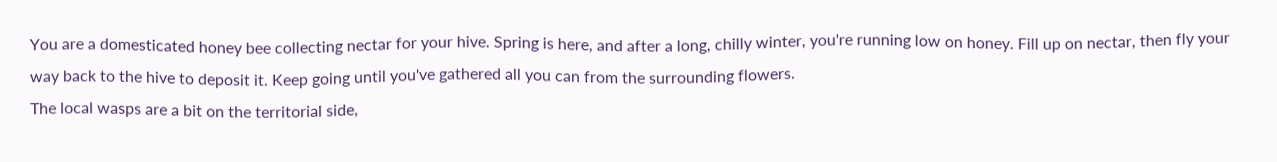You are a domesticated honey bee collecting nectar for your hive. Spring is here, and after a long, chilly winter, you're running low on honey. Fill up on nectar, then fly your way back to the hive to deposit it. Keep going until you've gathered all you can from the surrounding flowers.
The local wasps are a bit on the territorial side,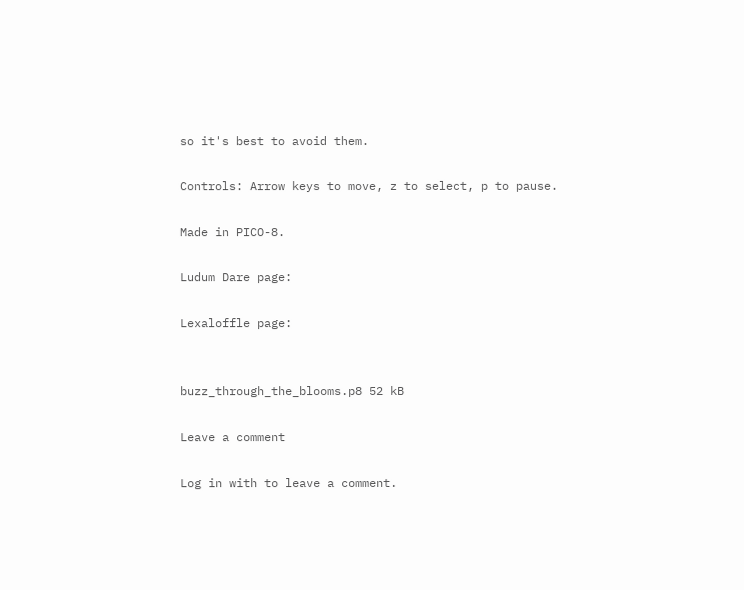so it's best to avoid them.

Controls: Arrow keys to move, z to select, p to pause.

Made in PICO-8.

Ludum Dare page:

Lexaloffle page:


buzz_through_the_blooms.p8 52 kB

Leave a comment

Log in with to leave a comment.